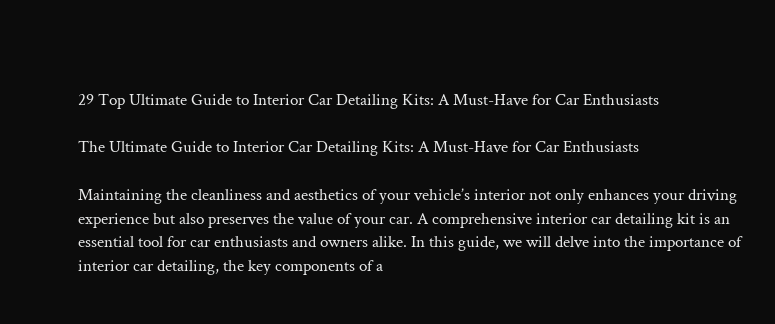29 Top Ultimate Guide to Interior Car Detailing Kits: A Must-Have for Car Enthusiasts

The Ultimate Guide to Interior Car Detailing Kits: A Must-Have for Car Enthusiasts

Maintaining the cleanliness and aesthetics of your vehicle’s interior not only enhances your driving experience but also preserves the value of your car. A comprehensive interior car detailing kit is an essential tool for car enthusiasts and owners alike. In this guide, we will delve into the importance of interior car detailing, the key components of a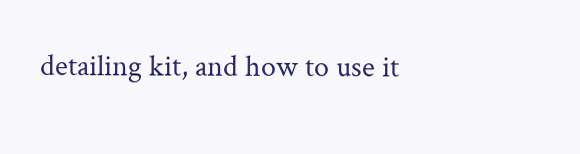detailing kit, and how to use it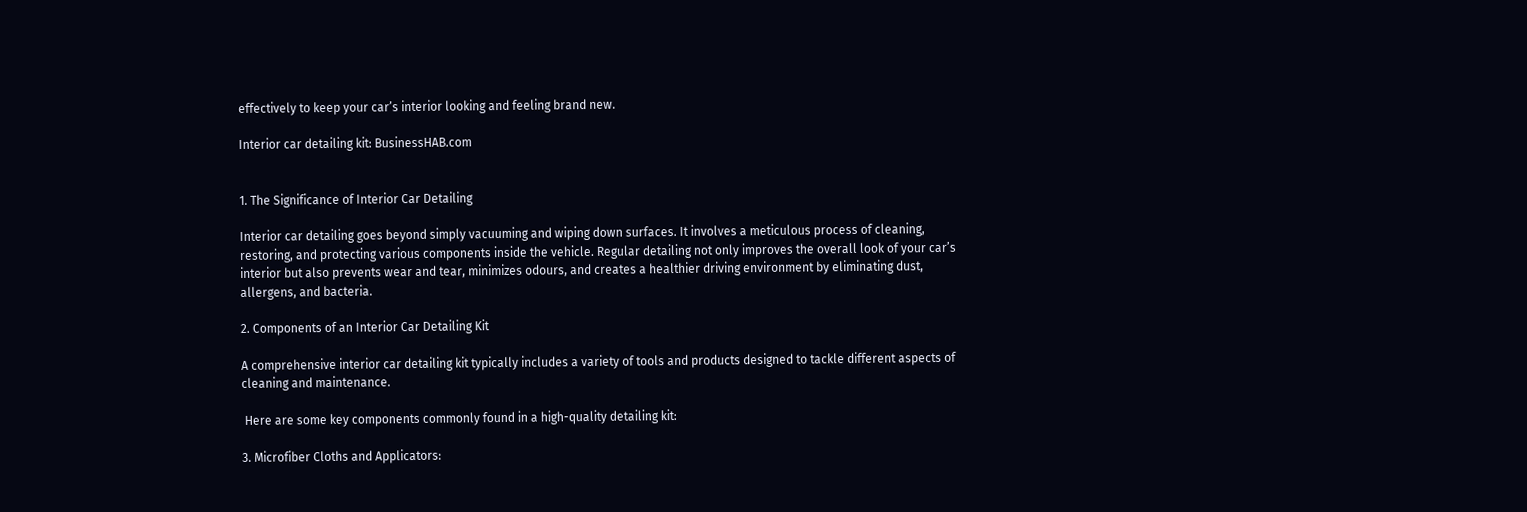effectively to keep your car’s interior looking and feeling brand new.

Interior car detailing kit: BusinessHAB.com


1. The Significance of Interior Car Detailing

Interior car detailing goes beyond simply vacuuming and wiping down surfaces. It involves a meticulous process of cleaning, restoring, and protecting various components inside the vehicle. Regular detailing not only improves the overall look of your car’s interior but also prevents wear and tear, minimizes odours, and creates a healthier driving environment by eliminating dust, allergens, and bacteria.

2. Components of an Interior Car Detailing Kit

A comprehensive interior car detailing kit typically includes a variety of tools and products designed to tackle different aspects of cleaning and maintenance.

 Here are some key components commonly found in a high-quality detailing kit:

3. Microfiber Cloths and Applicators: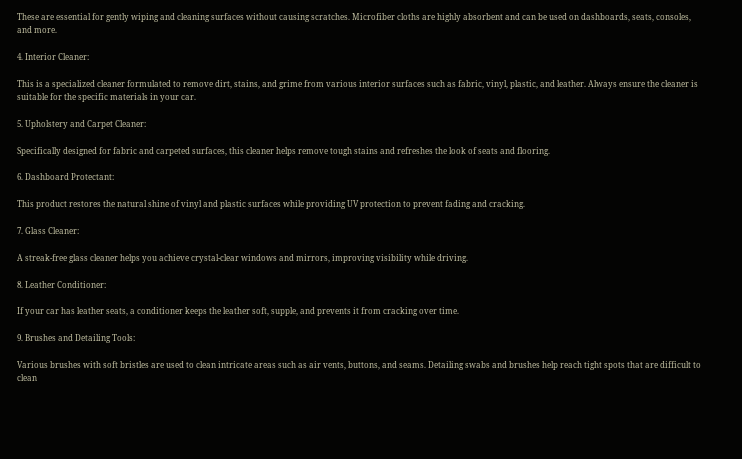These are essential for gently wiping and cleaning surfaces without causing scratches. Microfiber cloths are highly absorbent and can be used on dashboards, seats, consoles, and more.

4. Interior Cleaner:

This is a specialized cleaner formulated to remove dirt, stains, and grime from various interior surfaces such as fabric, vinyl, plastic, and leather. Always ensure the cleaner is suitable for the specific materials in your car.

5. Upholstery and Carpet Cleaner:

Specifically designed for fabric and carpeted surfaces, this cleaner helps remove tough stains and refreshes the look of seats and flooring.

6. Dashboard Protectant:

This product restores the natural shine of vinyl and plastic surfaces while providing UV protection to prevent fading and cracking.

7. Glass Cleaner:

A streak-free glass cleaner helps you achieve crystal-clear windows and mirrors, improving visibility while driving.

8. Leather Conditioner:

If your car has leather seats, a conditioner keeps the leather soft, supple, and prevents it from cracking over time.

9. Brushes and Detailing Tools:

Various brushes with soft bristles are used to clean intricate areas such as air vents, buttons, and seams. Detailing swabs and brushes help reach tight spots that are difficult to clean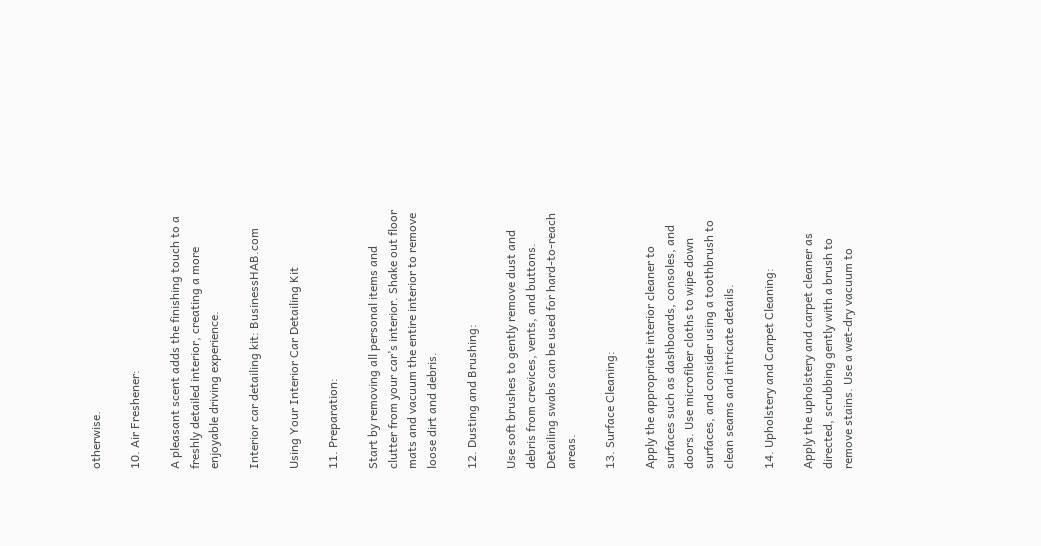otherwise.

10. Air Freshener:

A pleasant scent adds the finishing touch to a freshly detailed interior, creating a more enjoyable driving experience.

Interior car detailing kit: BusinessHAB.com

Using Your Interior Car Detailing Kit

11. Preparation:

Start by removing all personal items and clutter from your car’s interior. Shake out floor mats and vacuum the entire interior to remove loose dirt and debris.

12. Dusting and Brushing:

Use soft brushes to gently remove dust and debris from crevices, vents, and buttons. Detailing swabs can be used for hard-to-reach areas.

13. Surface Cleaning:

Apply the appropriate interior cleaner to surfaces such as dashboards, consoles, and doors. Use microfiber cloths to wipe down surfaces, and consider using a toothbrush to clean seams and intricate details.

14. Upholstery and Carpet Cleaning:

Apply the upholstery and carpet cleaner as directed, scrubbing gently with a brush to remove stains. Use a wet-dry vacuum to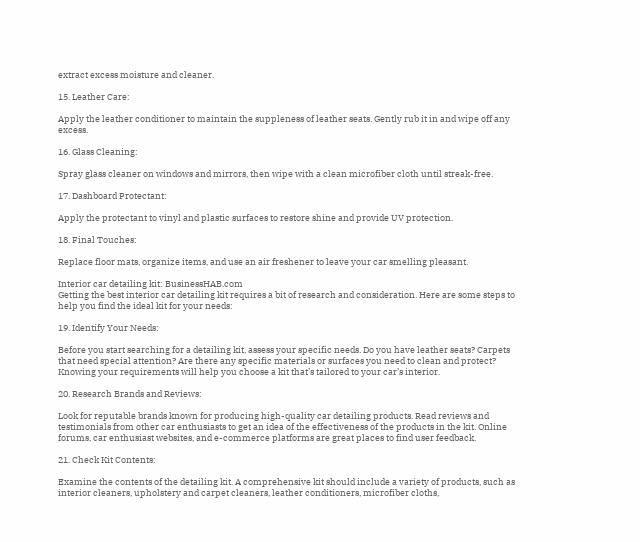extract excess moisture and cleaner.

15. Leather Care:

Apply the leather conditioner to maintain the suppleness of leather seats. Gently rub it in and wipe off any excess.

16. Glass Cleaning:

Spray glass cleaner on windows and mirrors, then wipe with a clean microfiber cloth until streak-free.

17. Dashboard Protectant:

Apply the protectant to vinyl and plastic surfaces to restore shine and provide UV protection.

18. Final Touches:

Replace floor mats, organize items, and use an air freshener to leave your car smelling pleasant.

Interior car detailing kit: BusinessHAB.com
Getting the best interior car detailing kit requires a bit of research and consideration. Here are some steps to help you find the ideal kit for your needs:

19. Identify Your Needs:

Before you start searching for a detailing kit, assess your specific needs. Do you have leather seats? Carpets that need special attention? Are there any specific materials or surfaces you need to clean and protect? Knowing your requirements will help you choose a kit that’s tailored to your car’s interior.

20. Research Brands and Reviews:

Look for reputable brands known for producing high-quality car detailing products. Read reviews and testimonials from other car enthusiasts to get an idea of the effectiveness of the products in the kit. Online forums, car enthusiast websites, and e-commerce platforms are great places to find user feedback.

21. Check Kit Contents:

Examine the contents of the detailing kit. A comprehensive kit should include a variety of products, such as interior cleaners, upholstery and carpet cleaners, leather conditioners, microfiber cloths,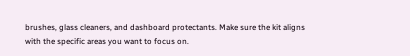brushes, glass cleaners, and dashboard protectants. Make sure the kit aligns with the specific areas you want to focus on.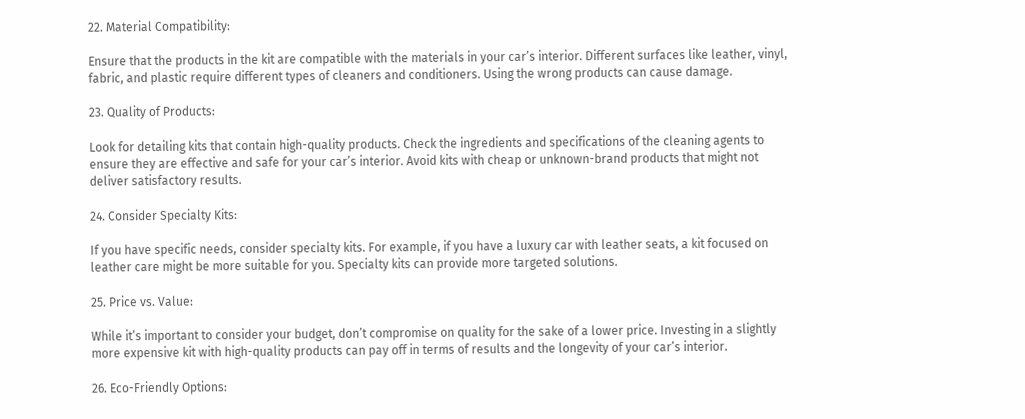22. Material Compatibility:

Ensure that the products in the kit are compatible with the materials in your car’s interior. Different surfaces like leather, vinyl, fabric, and plastic require different types of cleaners and conditioners. Using the wrong products can cause damage.

23. Quality of Products:

Look for detailing kits that contain high-quality products. Check the ingredients and specifications of the cleaning agents to ensure they are effective and safe for your car’s interior. Avoid kits with cheap or unknown-brand products that might not deliver satisfactory results.

24. Consider Specialty Kits:

If you have specific needs, consider specialty kits. For example, if you have a luxury car with leather seats, a kit focused on leather care might be more suitable for you. Specialty kits can provide more targeted solutions.

25. Price vs. Value:

While it’s important to consider your budget, don’t compromise on quality for the sake of a lower price. Investing in a slightly more expensive kit with high-quality products can pay off in terms of results and the longevity of your car’s interior.

26. Eco-Friendly Options: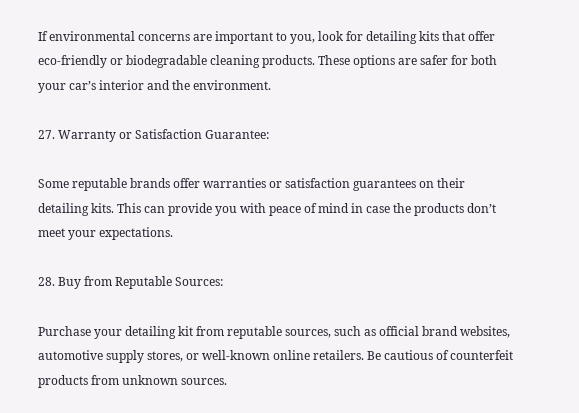If environmental concerns are important to you, look for detailing kits that offer eco-friendly or biodegradable cleaning products. These options are safer for both your car’s interior and the environment.

27. Warranty or Satisfaction Guarantee:

Some reputable brands offer warranties or satisfaction guarantees on their detailing kits. This can provide you with peace of mind in case the products don’t meet your expectations.

28. Buy from Reputable Sources:

Purchase your detailing kit from reputable sources, such as official brand websites, automotive supply stores, or well-known online retailers. Be cautious of counterfeit products from unknown sources.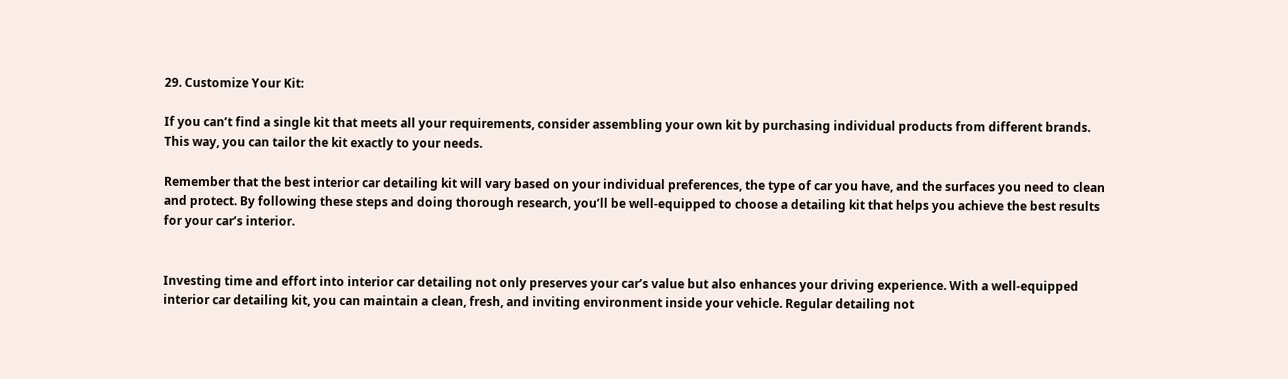29. Customize Your Kit:

If you can’t find a single kit that meets all your requirements, consider assembling your own kit by purchasing individual products from different brands. This way, you can tailor the kit exactly to your needs.

Remember that the best interior car detailing kit will vary based on your individual preferences, the type of car you have, and the surfaces you need to clean and protect. By following these steps and doing thorough research, you’ll be well-equipped to choose a detailing kit that helps you achieve the best results for your car’s interior.


Investing time and effort into interior car detailing not only preserves your car’s value but also enhances your driving experience. With a well-equipped interior car detailing kit, you can maintain a clean, fresh, and inviting environment inside your vehicle. Regular detailing not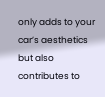only adds to your car’s aesthetics but also contributes to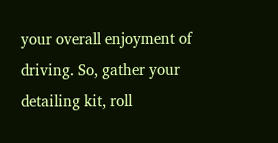your overall enjoyment of driving. So, gather your detailing kit, roll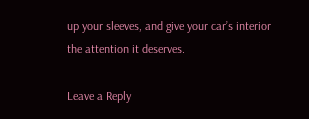up your sleeves, and give your car’s interior the attention it deserves.

Leave a Reply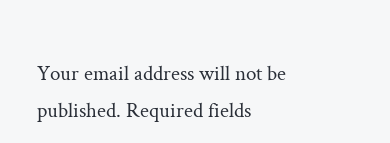Your email address will not be published. Required fields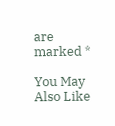are marked *

You May Also Like